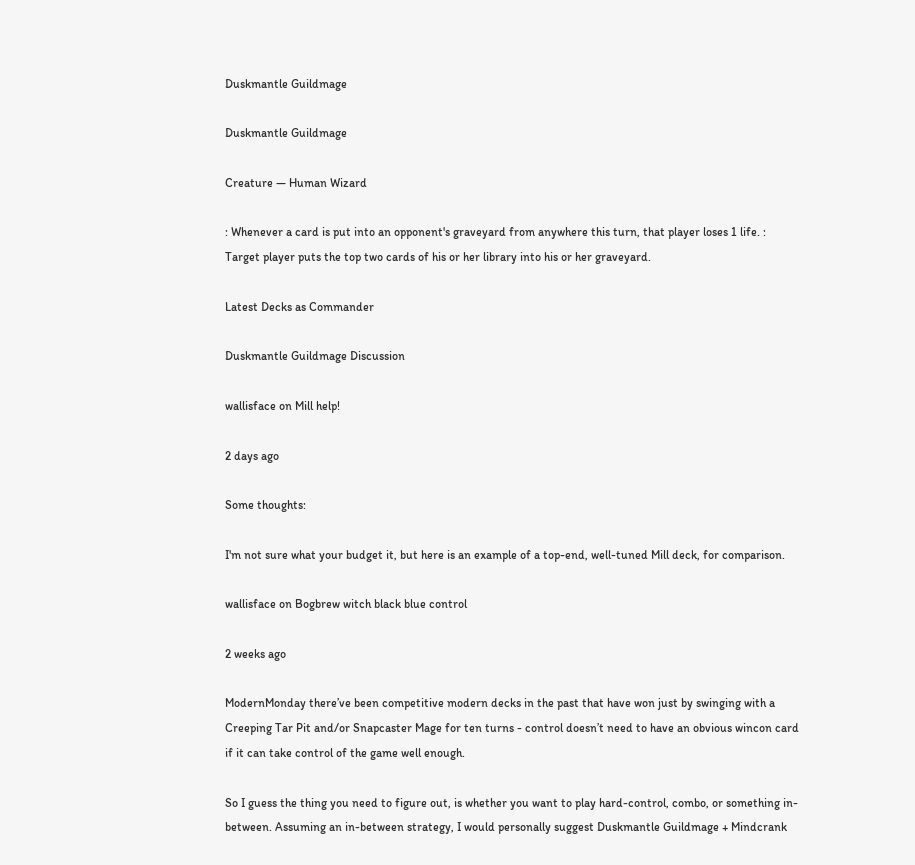Duskmantle Guildmage

Duskmantle Guildmage

Creature — Human Wizard

: Whenever a card is put into an opponent's graveyard from anywhere this turn, that player loses 1 life. : Target player puts the top two cards of his or her library into his or her graveyard.

Latest Decks as Commander

Duskmantle Guildmage Discussion

wallisface on Mill help!

2 days ago

Some thoughts:

I'm not sure what your budget it, but here is an example of a top-end, well-tuned Mill deck, for comparison.

wallisface on Bogbrew witch black blue control

2 weeks ago

ModernMonday there’ve been competitive modern decks in the past that have won just by swinging with a Creeping Tar Pit and/or Snapcaster Mage for ten turns - control doesn’t need to have an obvious wincon card if it can take control of the game well enough.

So I guess the thing you need to figure out, is whether you want to play hard-control, combo, or something in-between. Assuming an in-between strategy, I would personally suggest Duskmantle Guildmage + Mindcrank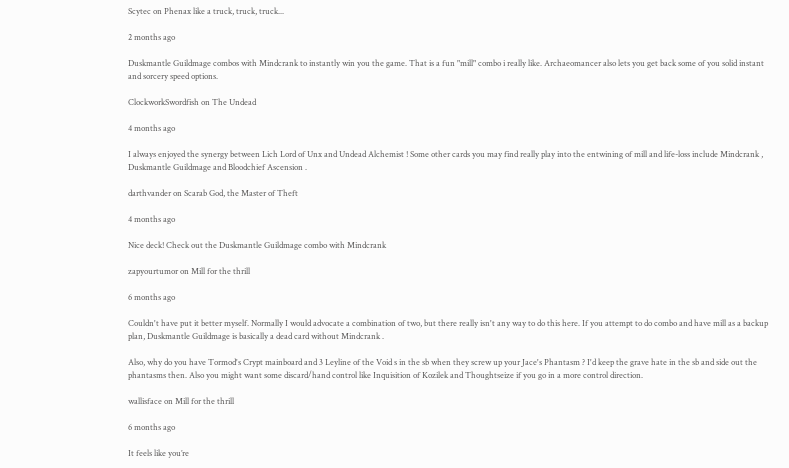Scytec on Phenax like a truck, truck, truck...

2 months ago

Duskmantle Guildmage combos with Mindcrank to instantly win you the game. That is a fun "mill" combo i really like. Archaeomancer also lets you get back some of you solid instant and sorcery speed options.

ClockworkSwordfish on The Undead

4 months ago

I always enjoyed the synergy between Lich Lord of Unx and Undead Alchemist ! Some other cards you may find really play into the entwining of mill and life-loss include Mindcrank , Duskmantle Guildmage and Bloodchief Ascension .

darthvander on Scarab God, the Master of Theft

4 months ago

Nice deck! Check out the Duskmantle Guildmage combo with Mindcrank

zapyourtumor on Mill for the thrill

6 months ago

Couldn't have put it better myself. Normally I would advocate a combination of two, but there really isn't any way to do this here. If you attempt to do combo and have mill as a backup plan, Duskmantle Guildmage is basically a dead card without Mindcrank .

Also, why do you have Tormod's Crypt mainboard and 3 Leyline of the Void s in the sb when they screw up your Jace's Phantasm ? I'd keep the grave hate in the sb and side out the phantasms then. Also you might want some discard/hand control like Inquisition of Kozilek and Thoughtseize if you go in a more control direction.

wallisface on Mill for the thrill

6 months ago

It feels like you’re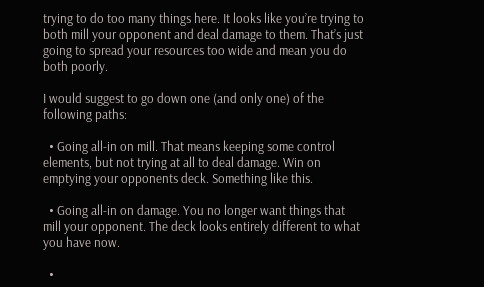trying to do too many things here. It looks like you’re trying to both mill your opponent and deal damage to them. That’s just going to spread your resources too wide and mean you do both poorly.

I would suggest to go down one (and only one) of the following paths:

  • Going all-in on mill. That means keeping some control elements, but not trying at all to deal damage. Win on emptying your opponents deck. Something like this.

  • Going all-in on damage. You no longer want things that mill your opponent. The deck looks entirely different to what you have now.

  •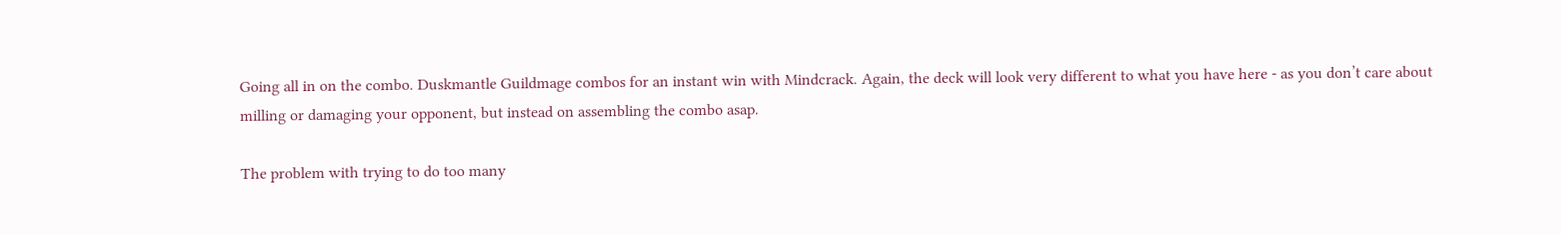Going all in on the combo. Duskmantle Guildmage combos for an instant win with Mindcrack. Again, the deck will look very different to what you have here - as you don’t care about milling or damaging your opponent, but instead on assembling the combo asap.

The problem with trying to do too many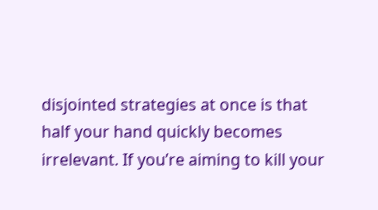disjointed strategies at once is that half your hand quickly becomes irrelevant. If you’re aiming to kill your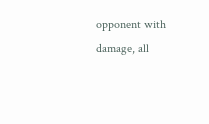opponent with damage, all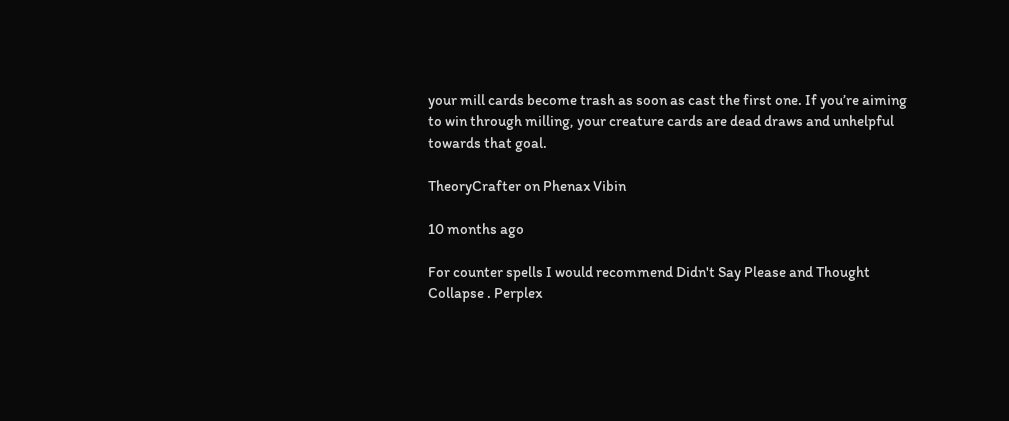your mill cards become trash as soon as cast the first one. If you’re aiming to win through milling, your creature cards are dead draws and unhelpful towards that goal.

TheoryCrafter on Phenax Vibin

10 months ago

For counter spells I would recommend Didn't Say Please and Thought Collapse . Perplex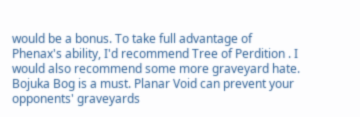would be a bonus. To take full advantage of Phenax's ability, I'd recommend Tree of Perdition . I would also recommend some more graveyard hate. Bojuka Bog is a must. Planar Void can prevent your opponents' graveyards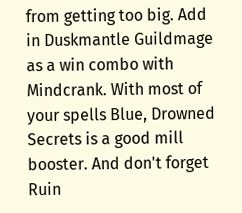from getting too big. Add in Duskmantle Guildmage as a win combo with Mindcrank. With most of your spells Blue, Drowned Secrets is a good mill booster. And don't forget Ruin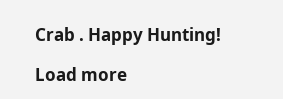Crab . Happy Hunting!

Load more